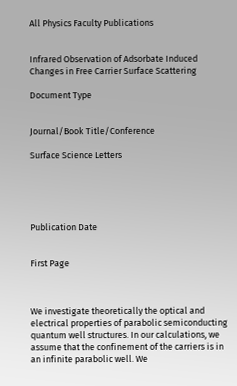All Physics Faculty Publications


Infrared Observation of Adsorbate Induced Changes in Free Carrier Surface Scattering

Document Type


Journal/Book Title/Conference

Surface Science Letters





Publication Date


First Page



We investigate theoretically the optical and electrical properties of parabolic semiconducting quantum well structures. In our calculations, we assume that the confinement of the carriers is in an infinite parabolic well. We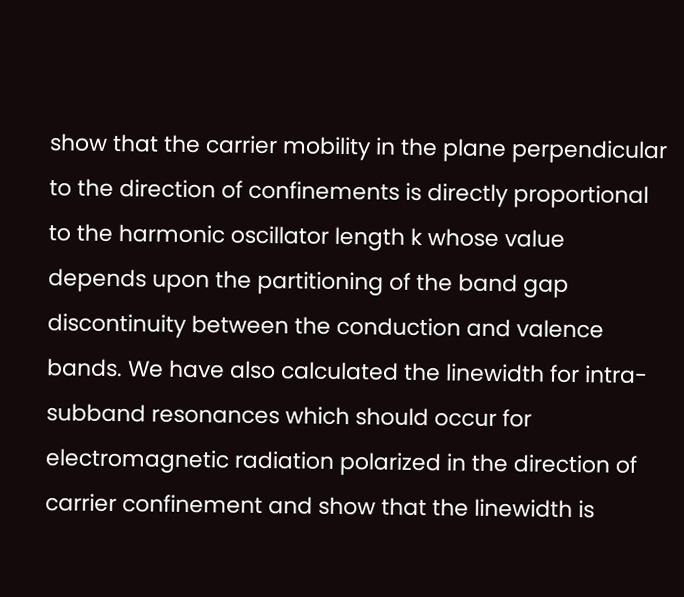show that the carrier mobility in the plane perpendicular to the direction of confinements is directly proportional to the harmonic oscillator length k whose value depends upon the partitioning of the band gap discontinuity between the conduction and valence bands. We have also calculated the linewidth for intra-subband resonances which should occur for electromagnetic radiation polarized in the direction of carrier confinement and show that the linewidth is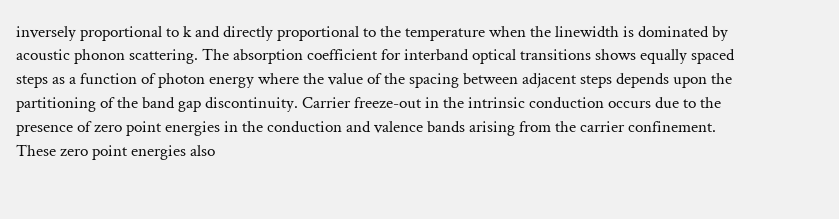inversely proportional to k and directly proportional to the temperature when the linewidth is dominated by acoustic phonon scattering. The absorption coefficient for interband optical transitions shows equally spaced steps as a function of photon energy where the value of the spacing between adjacent steps depends upon the partitioning of the band gap discontinuity. Carrier freeze-out in the intrinsic conduction occurs due to the presence of zero point energies in the conduction and valence bands arising from the carrier confinement. These zero point energies also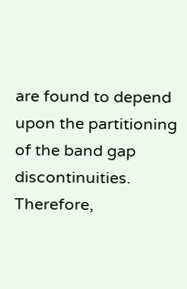are found to depend upon the partitioning of the band gap discontinuities. Therefore,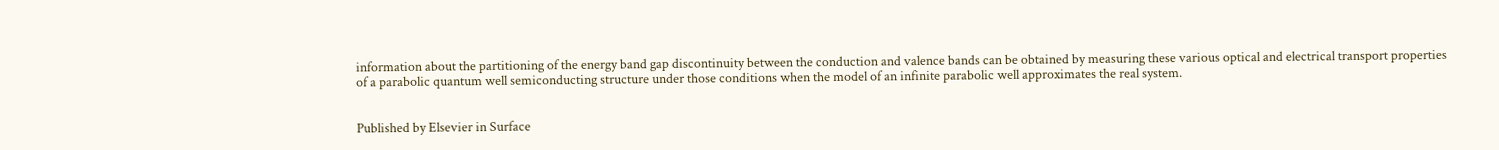information about the partitioning of the energy band gap discontinuity between the conduction and valence bands can be obtained by measuring these various optical and electrical transport properties of a parabolic quantum well semiconducting structure under those conditions when the model of an infinite parabolic well approximates the real system.


Published by Elsevier in Surface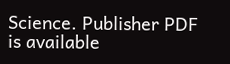Science. Publisher PDF is available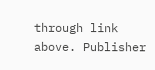through link above. Publisher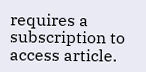requires a subscription to access article.